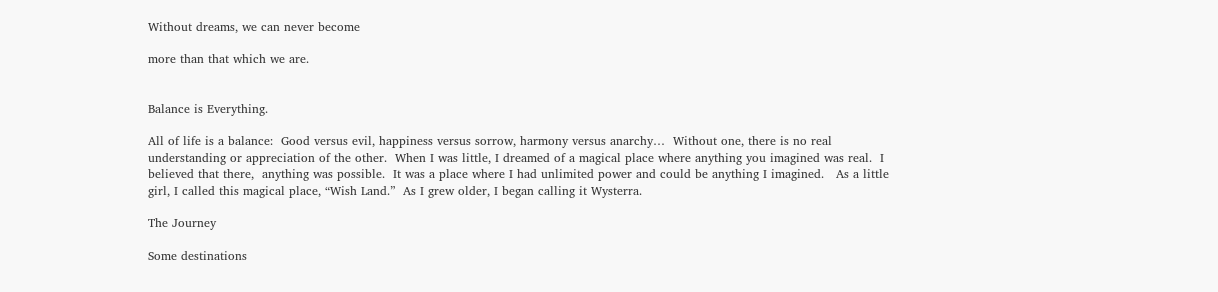Without dreams, we can never become

more than that which we are.


Balance is Everything.

All of life is a balance:  Good versus evil, happiness versus sorrow, harmony versus anarchy…  Without one, there is no real understanding or appreciation of the other.  When I was little, I dreamed of a magical place where anything you imagined was real.  I believed that there,  anything was possible.  It was a place where I had unlimited power and could be anything I imagined.   As a little girl, I called this magical place, “Wish Land.”  As I grew older, I began calling it Wysterra.

The Journey

Some destinations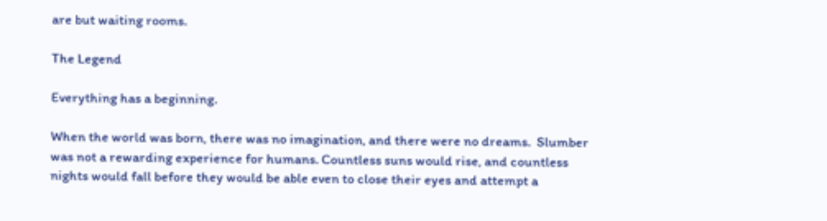are but waiting rooms.

The Legend

Everything has a beginning.

When the world was born, there was no imagination, and there were no dreams.  Slumber was not a rewarding experience for humans. Countless suns would rise, and countless nights would fall before they would be able even to close their eyes and attempt a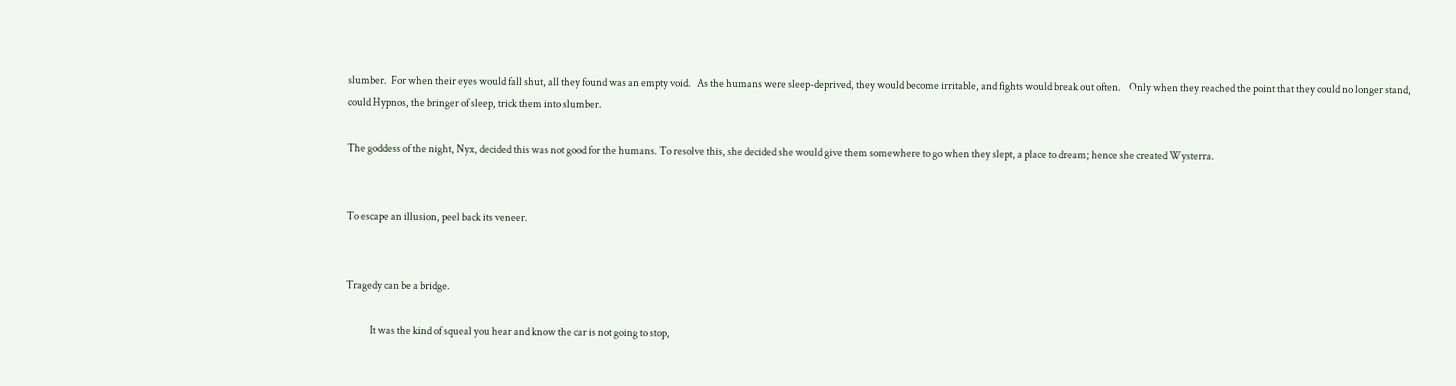slumber.  For when their eyes would fall shut, all they found was an empty void.   As the humans were sleep-deprived, they would become irritable, and fights would break out often.    Only when they reached the point that they could no longer stand,  could Hypnos, the bringer of sleep, trick them into slumber.

The goddess of the night, Nyx, decided this was not good for the humans. To resolve this, she decided she would give them somewhere to go when they slept, a place to dream; hence she created Wysterra.


To escape an illusion, peel back its veneer.


Tragedy can be a bridge.

            It was the kind of squeal you hear and know the car is not going to stop,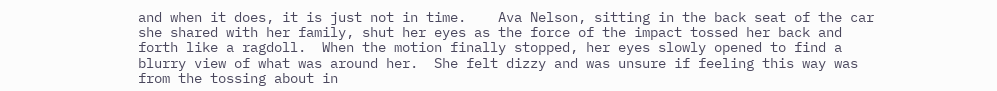and when it does, it is just not in time.    Ava Nelson, sitting in the back seat of the car she shared with her family, shut her eyes as the force of the impact tossed her back and forth like a ragdoll.  When the motion finally stopped, her eyes slowly opened to find a blurry view of what was around her.  She felt dizzy and was unsure if feeling this way was from the tossing about in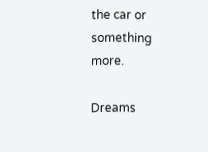the car or something more.

Dreams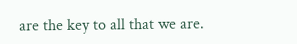are the key to all that we are.